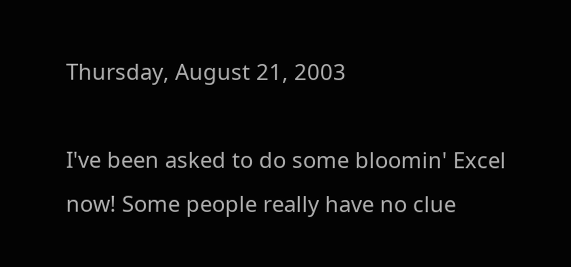Thursday, August 21, 2003

I've been asked to do some bloomin' Excel now! Some people really have no clue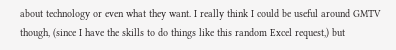about technology or even what they want. I really think I could be useful around GMTV though, (since I have the skills to do things like this random Excel request,) but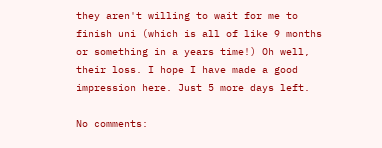they aren't willing to wait for me to finish uni (which is all of like 9 months or something in a years time!) Oh well, their loss. I hope I have made a good impression here. Just 5 more days left.

No comments: